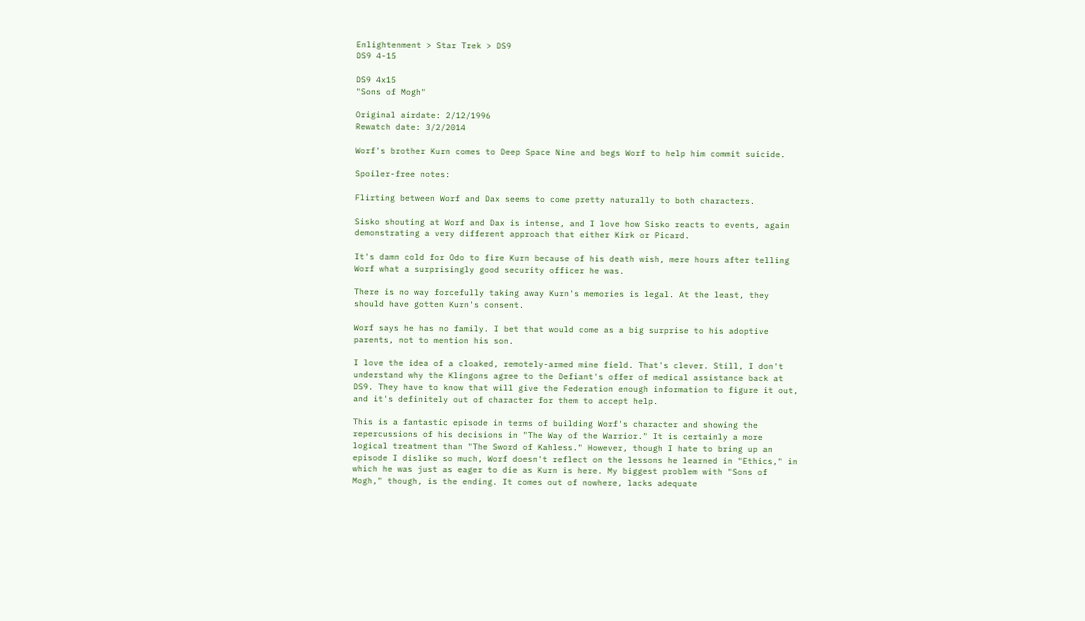Enlightenment > Star Trek > DS9
DS9 4-15

DS9 4x15
"Sons of Mogh"

Original airdate: 2/12/1996
Rewatch date: 3/2/2014

Worf's brother Kurn comes to Deep Space Nine and begs Worf to help him commit suicide.

Spoiler-free notes:

Flirting between Worf and Dax seems to come pretty naturally to both characters.

Sisko shouting at Worf and Dax is intense, and I love how Sisko reacts to events, again demonstrating a very different approach that either Kirk or Picard.

It's damn cold for Odo to fire Kurn because of his death wish, mere hours after telling Worf what a surprisingly good security officer he was.

There is no way forcefully taking away Kurn's memories is legal. At the least, they should have gotten Kurn's consent.

Worf says he has no family. I bet that would come as a big surprise to his adoptive parents, not to mention his son.

I love the idea of a cloaked, remotely-armed mine field. That's clever. Still, I don't understand why the Klingons agree to the Defiant's offer of medical assistance back at DS9. They have to know that will give the Federation enough information to figure it out, and it's definitely out of character for them to accept help.

This is a fantastic episode in terms of building Worf's character and showing the repercussions of his decisions in "The Way of the Warrior." It is certainly a more logical treatment than "The Sword of Kahless." However, though I hate to bring up an episode I dislike so much, Worf doesn't reflect on the lessons he learned in "Ethics," in which he was just as eager to die as Kurn is here. My biggest problem with "Sons of Mogh," though, is the ending. It comes out of nowhere, lacks adequate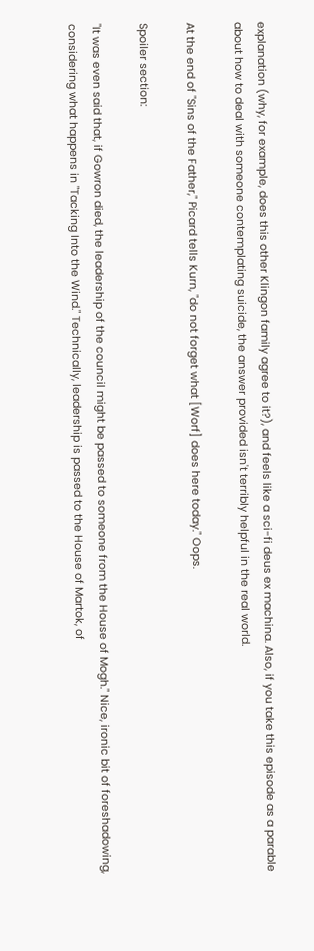explanation (why, for example, does this other Klingon family agree to it?), and feels like a sci-fi deus ex machina. Also, if you take this episode as a parable about how to deal with someone contemplating suicide, the answer provided isn't terribly helpful in the real world.

At the end of "Sins of the Father," Picard tells Kurn, "do not forget what [Worf] does here today." Oops.

Spoiler section:

"It was even said that, if Gowron died, the leadership of the council might be passed to someone from the House of Mogh." Nice, ironic bit of foreshadowing, considering what happens in "Tacking Into the Wind." Technically, leadership is passed to the House of Martok, of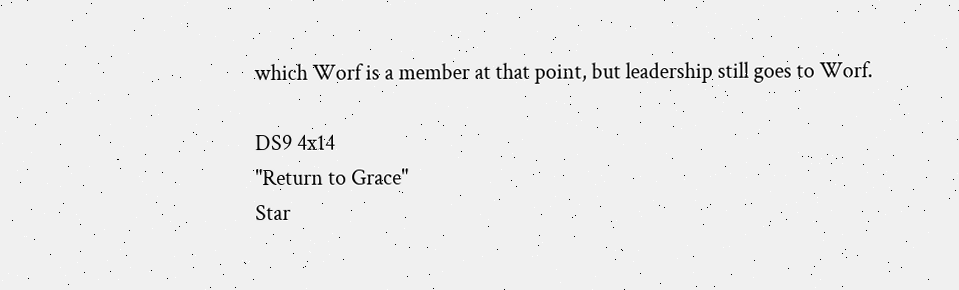which Worf is a member at that point, but leadership still goes to Worf.

DS9 4x14
"Return to Grace"
Star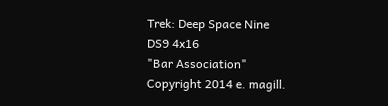Trek: Deep Space Nine
DS9 4x16
"Bar Association"
Copyright 2014 e. magill.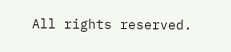All rights reserved.